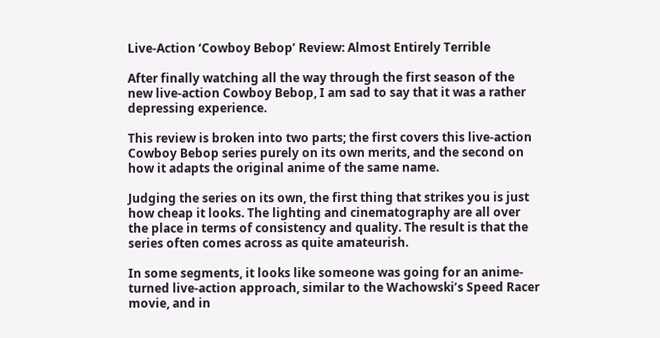Live-Action ‘Cowboy Bebop’ Review: Almost Entirely Terrible

After finally watching all the way through the first season of the new live-action Cowboy Bebop, I am sad to say that it was a rather depressing experience.

This review is broken into two parts; the first covers this live-action Cowboy Bebop series purely on its own merits, and the second on how it adapts the original anime of the same name.

Judging the series on its own, the first thing that strikes you is just how cheap it looks. The lighting and cinematography are all over the place in terms of consistency and quality. The result is that the series often comes across as quite amateurish.

In some segments, it looks like someone was going for an anime-turned live-action approach, similar to the Wachowski’s Speed Racer movie, and in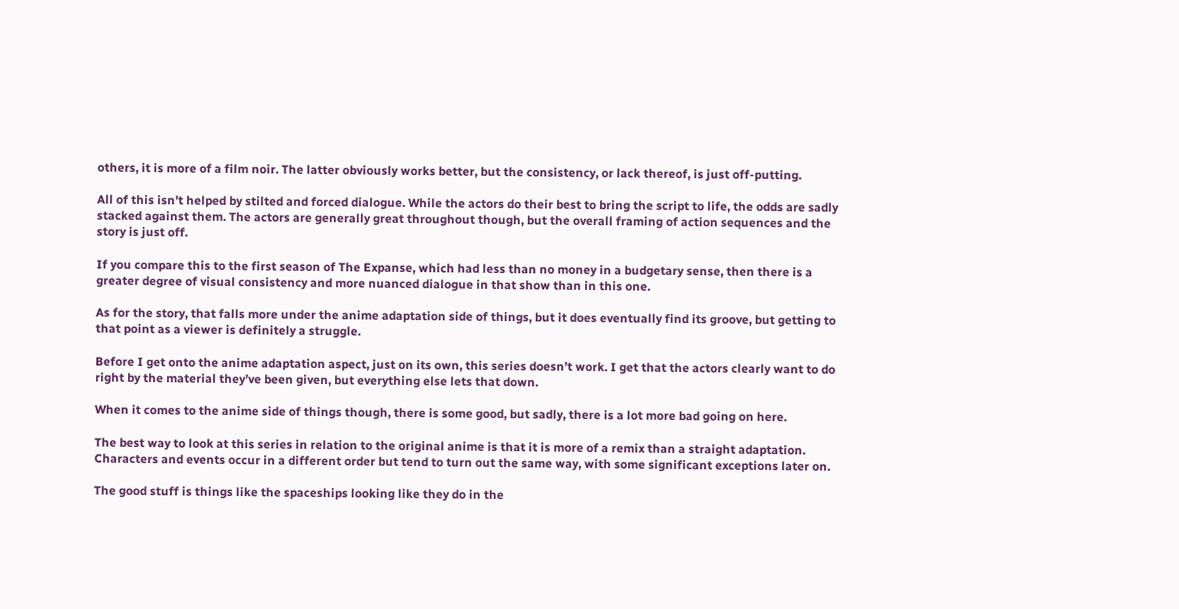others, it is more of a film noir. The latter obviously works better, but the consistency, or lack thereof, is just off-putting.

All of this isn’t helped by stilted and forced dialogue. While the actors do their best to bring the script to life, the odds are sadly stacked against them. The actors are generally great throughout though, but the overall framing of action sequences and the story is just off.

If you compare this to the first season of The Expanse, which had less than no money in a budgetary sense, then there is a greater degree of visual consistency and more nuanced dialogue in that show than in this one.

As for the story, that falls more under the anime adaptation side of things, but it does eventually find its groove, but getting to that point as a viewer is definitely a struggle.

Before I get onto the anime adaptation aspect, just on its own, this series doesn’t work. I get that the actors clearly want to do right by the material they’ve been given, but everything else lets that down.

When it comes to the anime side of things though, there is some good, but sadly, there is a lot more bad going on here.

The best way to look at this series in relation to the original anime is that it is more of a remix than a straight adaptation. Characters and events occur in a different order but tend to turn out the same way, with some significant exceptions later on.

The good stuff is things like the spaceships looking like they do in the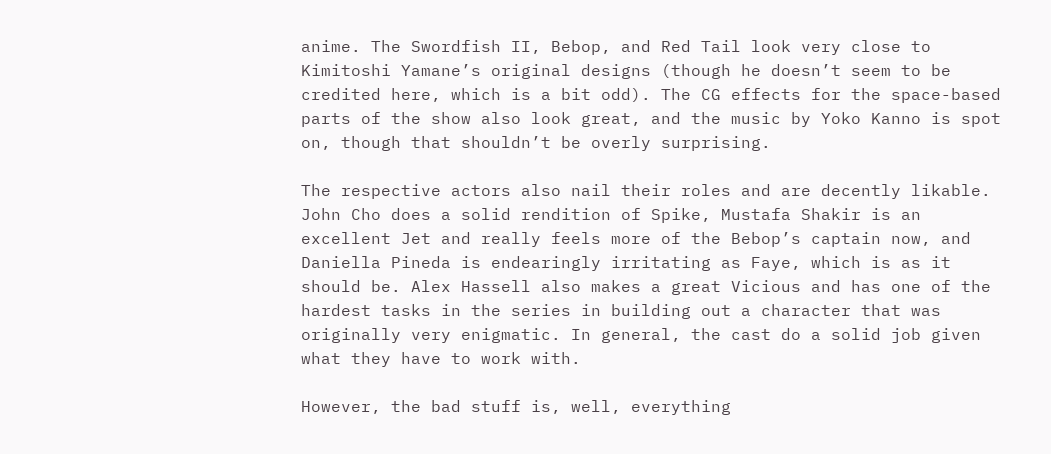anime. The Swordfish II, Bebop, and Red Tail look very close to Kimitoshi Yamane’s original designs (though he doesn’t seem to be credited here, which is a bit odd). The CG effects for the space-based parts of the show also look great, and the music by Yoko Kanno is spot on, though that shouldn’t be overly surprising.

The respective actors also nail their roles and are decently likable. John Cho does a solid rendition of Spike, Mustafa Shakir is an excellent Jet and really feels more of the Bebop’s captain now, and Daniella Pineda is endearingly irritating as Faye, which is as it should be. Alex Hassell also makes a great Vicious and has one of the hardest tasks in the series in building out a character that was originally very enigmatic. In general, the cast do a solid job given what they have to work with.

However, the bad stuff is, well, everything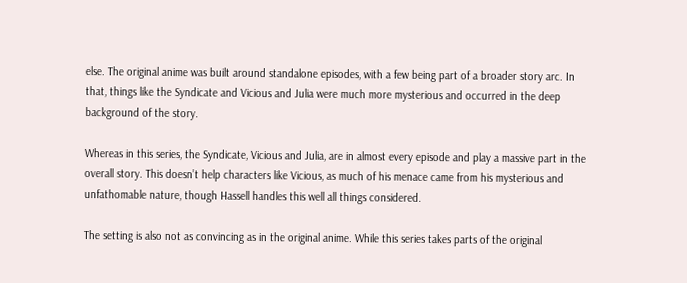else. The original anime was built around standalone episodes, with a few being part of a broader story arc. In that, things like the Syndicate and Vicious and Julia were much more mysterious and occurred in the deep background of the story.

Whereas in this series, the Syndicate, Vicious and Julia, are in almost every episode and play a massive part in the overall story. This doesn’t help characters like Vicious, as much of his menace came from his mysterious and unfathomable nature, though Hassell handles this well all things considered.

The setting is also not as convincing as in the original anime. While this series takes parts of the original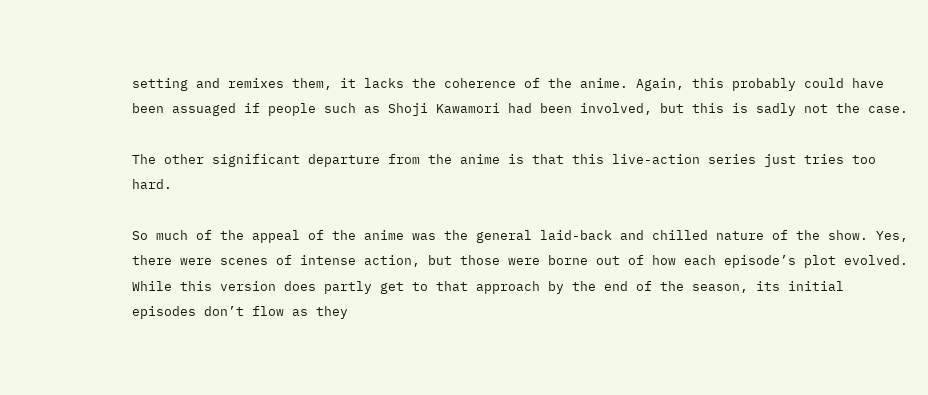setting and remixes them, it lacks the coherence of the anime. Again, this probably could have been assuaged if people such as Shoji Kawamori had been involved, but this is sadly not the case.

The other significant departure from the anime is that this live-action series just tries too hard.

So much of the appeal of the anime was the general laid-back and chilled nature of the show. Yes, there were scenes of intense action, but those were borne out of how each episode’s plot evolved. While this version does partly get to that approach by the end of the season, its initial episodes don’t flow as they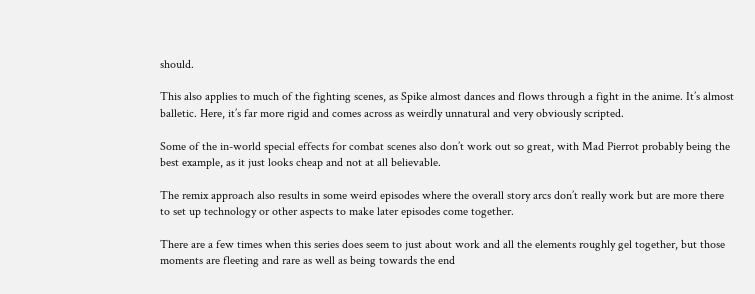should.

This also applies to much of the fighting scenes, as Spike almost dances and flows through a fight in the anime. It’s almost balletic. Here, it’s far more rigid and comes across as weirdly unnatural and very obviously scripted.

Some of the in-world special effects for combat scenes also don’t work out so great, with Mad Pierrot probably being the best example, as it just looks cheap and not at all believable.

The remix approach also results in some weird episodes where the overall story arcs don’t really work but are more there to set up technology or other aspects to make later episodes come together.

There are a few times when this series does seem to just about work and all the elements roughly gel together, but those moments are fleeting and rare as well as being towards the end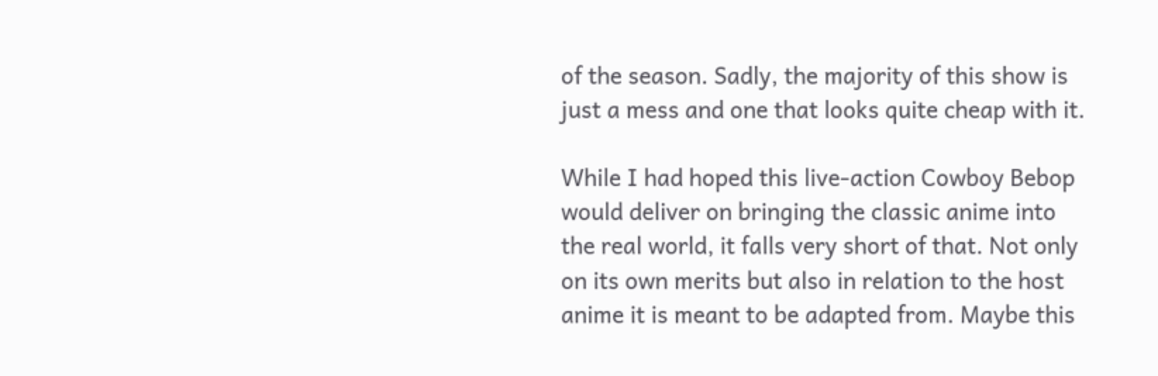of the season. Sadly, the majority of this show is just a mess and one that looks quite cheap with it.

While I had hoped this live-action Cowboy Bebop would deliver on bringing the classic anime into the real world, it falls very short of that. Not only on its own merits but also in relation to the host anime it is meant to be adapted from. Maybe this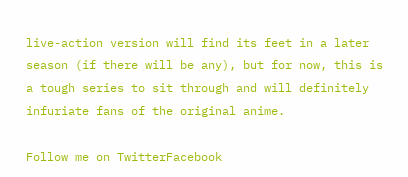live-action version will find its feet in a later season (if there will be any), but for now, this is a tough series to sit through and will definitely infuriate fans of the original anime.

Follow me on TwitterFacebook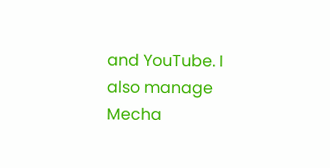and YouTube. I also manage Mecha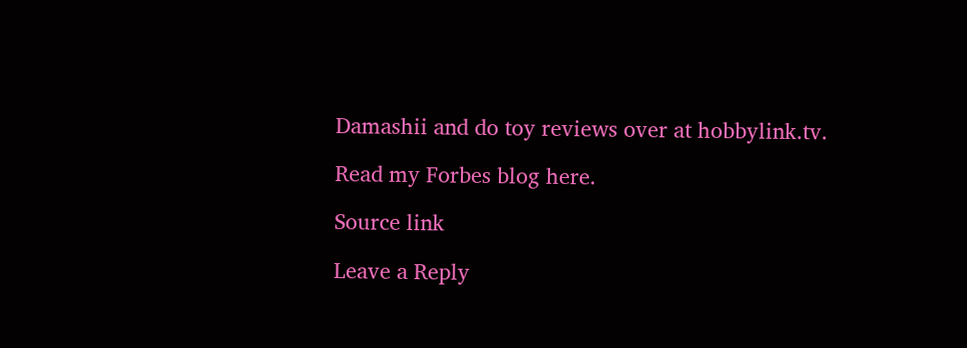Damashii and do toy reviews over at hobbylink.tv.

Read my Forbes blog here.

Source link

Leave a Reply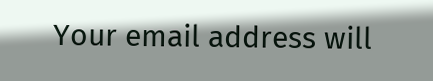Your email address will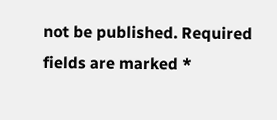not be published. Required fields are marked *